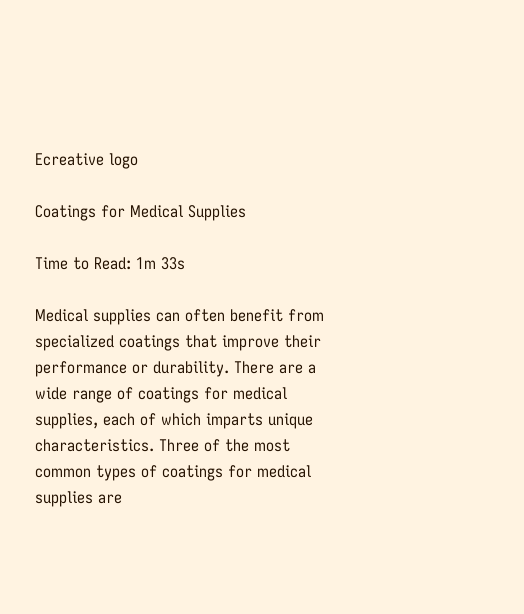Ecreative logo

Coatings for Medical Supplies

Time to Read: 1m 33s

Medical supplies can often benefit from specialized coatings that improve their performance or durability. There are a wide range of coatings for medical supplies, each of which imparts unique characteristics. Three of the most common types of coatings for medical supplies are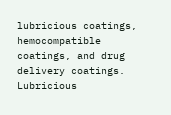lubricious coatings, hemocompatible coatings, and drug delivery coatings. Lubricious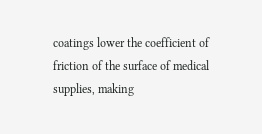coatings lower the coefficient of friction of the surface of medical supplies, making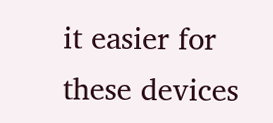it easier for these devices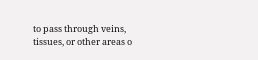to pass through veins, tissues, or other areas o